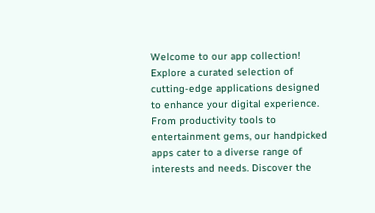Welcome to our app collection! Explore a curated selection of cutting-edge applications designed to enhance your digital experience. From productivity tools to entertainment gems, our handpicked apps cater to a diverse range of interests and needs. Discover the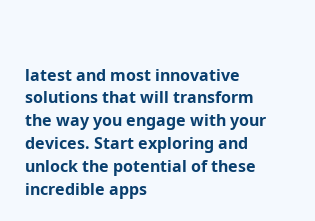latest and most innovative solutions that will transform the way you engage with your devices. Start exploring and unlock the potential of these incredible apps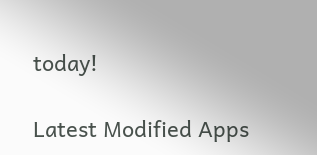today!

Latest Modified Apps